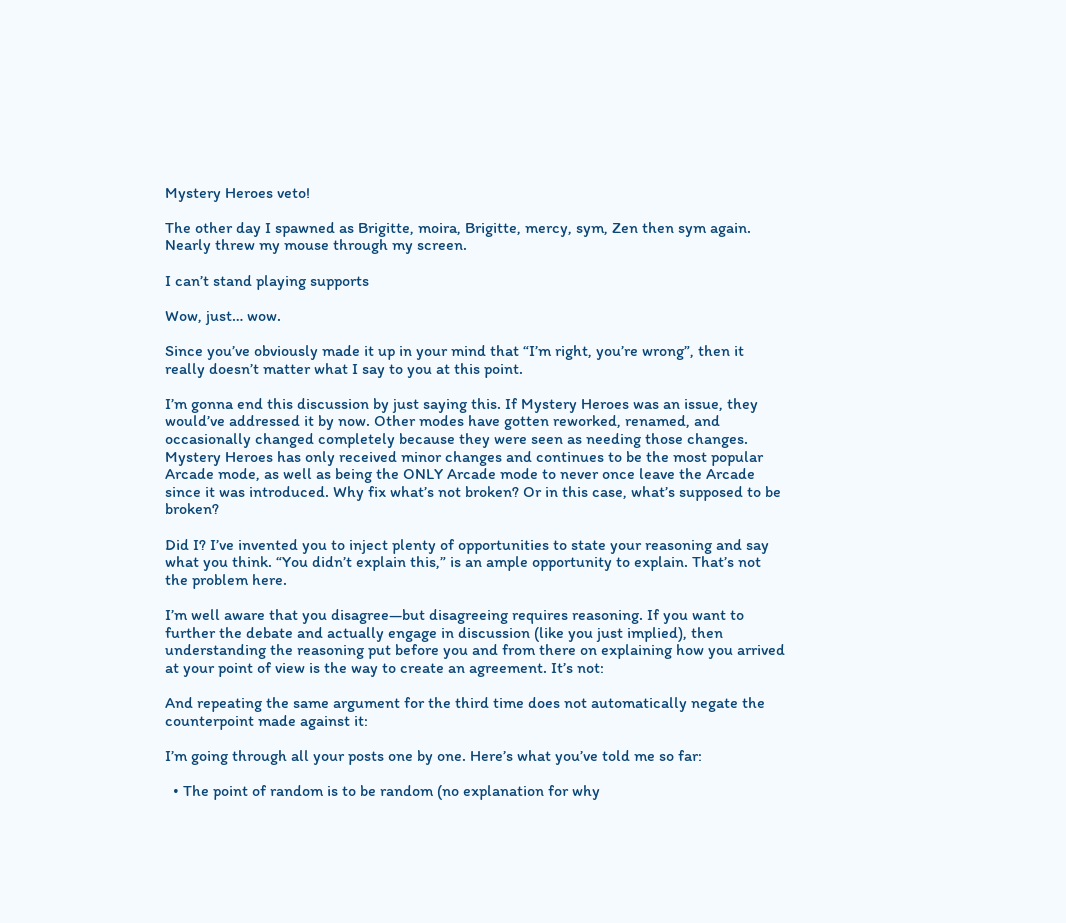Mystery Heroes veto!

The other day I spawned as Brigitte, moira, Brigitte, mercy, sym, Zen then sym again. Nearly threw my mouse through my screen.

I can’t stand playing supports

Wow, just… wow.

Since you’ve obviously made it up in your mind that “I’m right, you’re wrong”, then it really doesn’t matter what I say to you at this point.

I’m gonna end this discussion by just saying this. If Mystery Heroes was an issue, they would’ve addressed it by now. Other modes have gotten reworked, renamed, and occasionally changed completely because they were seen as needing those changes. Mystery Heroes has only received minor changes and continues to be the most popular Arcade mode, as well as being the ONLY Arcade mode to never once leave the Arcade since it was introduced. Why fix what’s not broken? Or in this case, what’s supposed to be broken?

Did I? I’ve invented you to inject plenty of opportunities to state your reasoning and say what you think. “You didn’t explain this,” is an ample opportunity to explain. That’s not the problem here.

I’m well aware that you disagree—but disagreeing requires reasoning. If you want to further the debate and actually engage in discussion (like you just implied), then understanding the reasoning put before you and from there on explaining how you arrived at your point of view is the way to create an agreement. It’s not:

And repeating the same argument for the third time does not automatically negate the counterpoint made against it:

I’m going through all your posts one by one. Here’s what you’ve told me so far:

  • The point of random is to be random (no explanation for why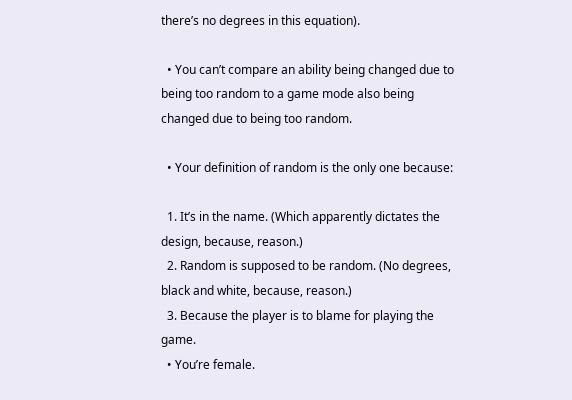there’s no degrees in this equation).

  • You can’t compare an ability being changed due to being too random to a game mode also being changed due to being too random.

  • Your definition of random is the only one because:

  1. It’s in the name. (Which apparently dictates the design, because, reason.)
  2. Random is supposed to be random. (No degrees, black and white, because, reason.)
  3. Because the player is to blame for playing the game.
  • You’re female.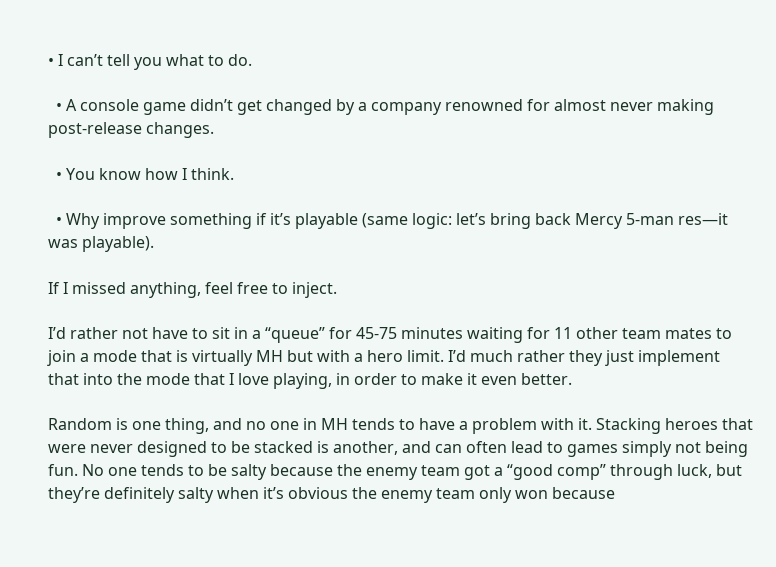• I can’t tell you what to do.

  • A console game didn’t get changed by a company renowned for almost never making post-release changes.

  • You know how I think.

  • Why improve something if it’s playable (same logic: let’s bring back Mercy 5-man res—it was playable).

If I missed anything, feel free to inject.

I’d rather not have to sit in a “queue” for 45-75 minutes waiting for 11 other team mates to join a mode that is virtually MH but with a hero limit. I’d much rather they just implement that into the mode that I love playing, in order to make it even better.

Random is one thing, and no one in MH tends to have a problem with it. Stacking heroes that were never designed to be stacked is another, and can often lead to games simply not being fun. No one tends to be salty because the enemy team got a “good comp” through luck, but they’re definitely salty when it’s obvious the enemy team only won because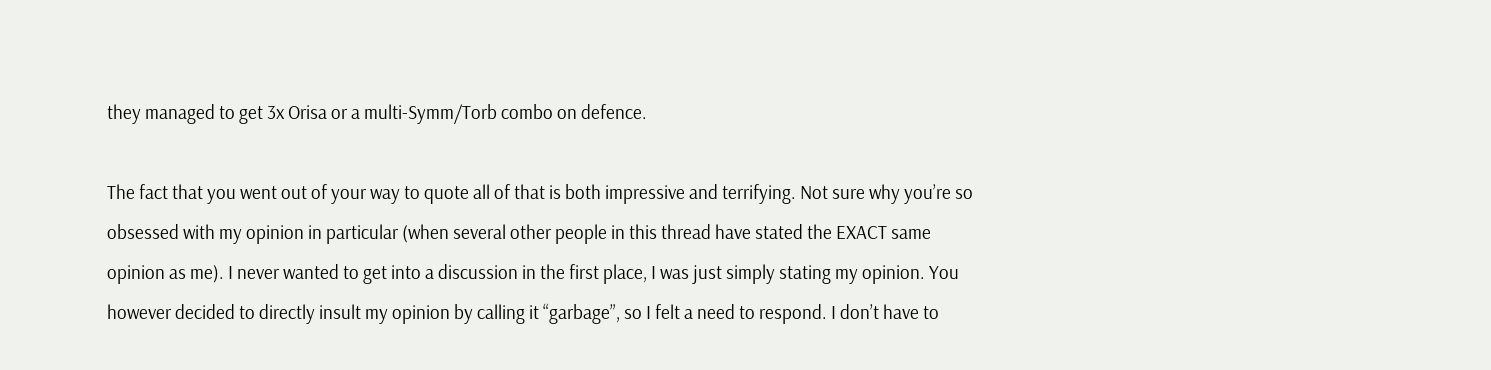they managed to get 3x Orisa or a multi-Symm/Torb combo on defence.

The fact that you went out of your way to quote all of that is both impressive and terrifying. Not sure why you’re so obsessed with my opinion in particular (when several other people in this thread have stated the EXACT same opinion as me). I never wanted to get into a discussion in the first place, I was just simply stating my opinion. You however decided to directly insult my opinion by calling it “garbage”, so I felt a need to respond. I don’t have to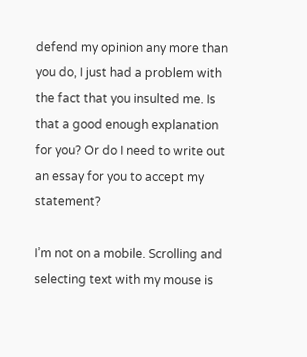defend my opinion any more than you do, I just had a problem with the fact that you insulted me. Is that a good enough explanation for you? Or do I need to write out an essay for you to accept my statement?

I’m not on a mobile. Scrolling and selecting text with my mouse is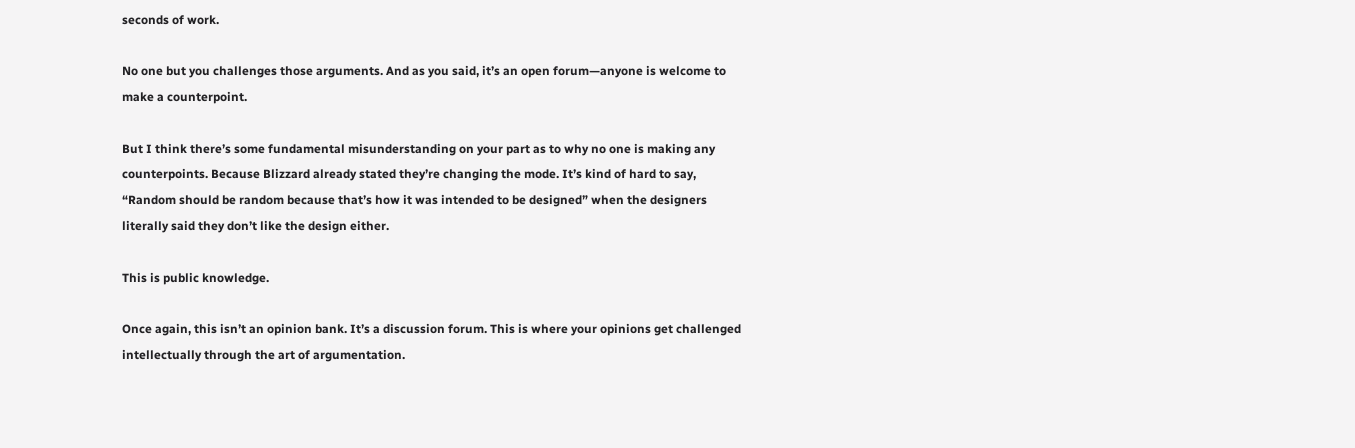seconds of work.

No one but you challenges those arguments. And as you said, it’s an open forum—anyone is welcome to make a counterpoint.

But I think there’s some fundamental misunderstanding on your part as to why no one is making any counterpoints. Because Blizzard already stated they’re changing the mode. It’s kind of hard to say, “Random should be random because that’s how it was intended to be designed” when the designers literally said they don’t like the design either.

This is public knowledge.

Once again, this isn’t an opinion bank. It’s a discussion forum. This is where your opinions get challenged intellectually through the art of argumentation.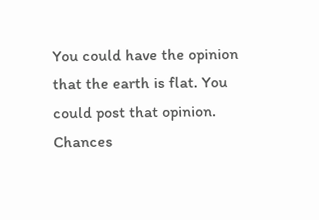You could have the opinion that the earth is flat. You could post that opinion. Chances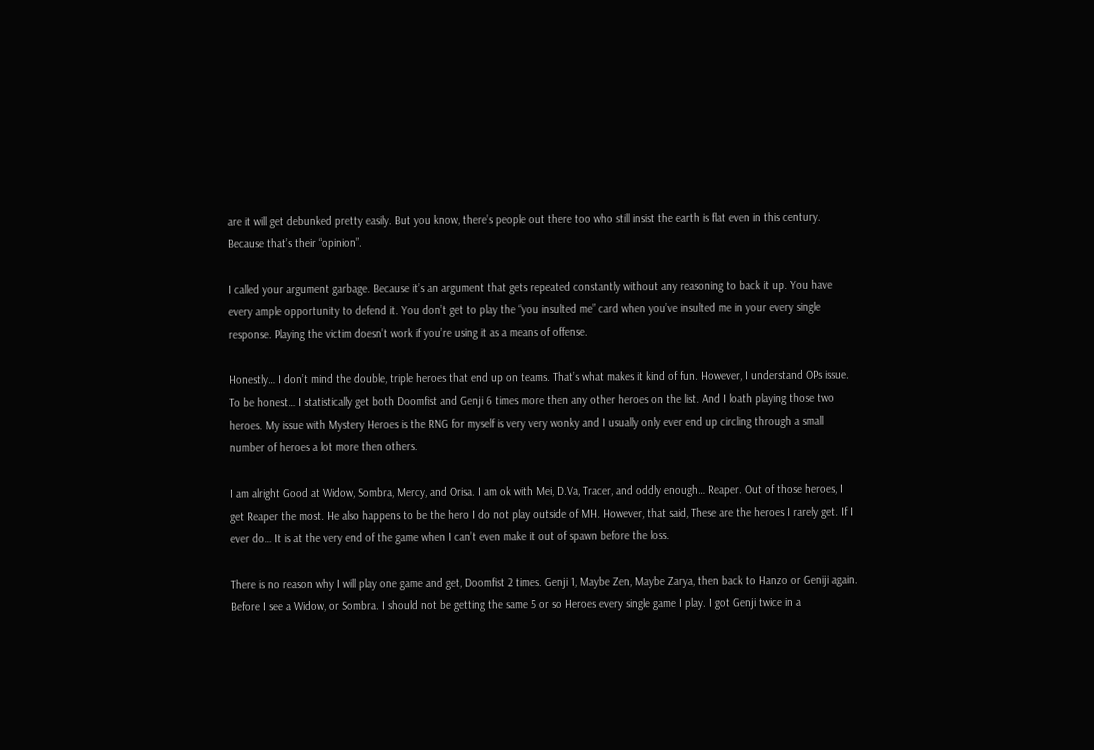are it will get debunked pretty easily. But you know, there’s people out there too who still insist the earth is flat even in this century. Because that’s their “opinion”.

I called your argument garbage. Because it’s an argument that gets repeated constantly without any reasoning to back it up. You have every ample opportunity to defend it. You don’t get to play the “you insulted me” card when you’ve insulted me in your every single response. Playing the victim doesn’t work if you’re using it as a means of offense.

Honestly… I don’t mind the double, triple heroes that end up on teams. That’s what makes it kind of fun. However, I understand OPs issue. To be honest… I statistically get both Doomfist and Genji 6 times more then any other heroes on the list. And I loath playing those two heroes. My issue with Mystery Heroes is the RNG for myself is very very wonky and I usually only ever end up circling through a small number of heroes a lot more then others.

I am alright Good at Widow, Sombra, Mercy, and Orisa. I am ok with Mei, D.Va, Tracer, and oddly enough… Reaper. Out of those heroes, I get Reaper the most. He also happens to be the hero I do not play outside of MH. However, that said, These are the heroes I rarely get. If I ever do… It is at the very end of the game when I can’t even make it out of spawn before the loss.

There is no reason why I will play one game and get, Doomfist 2 times. Genji 1, Maybe Zen, Maybe Zarya, then back to Hanzo or Geniji again. Before I see a Widow, or Sombra. I should not be getting the same 5 or so Heroes every single game I play. I got Genji twice in a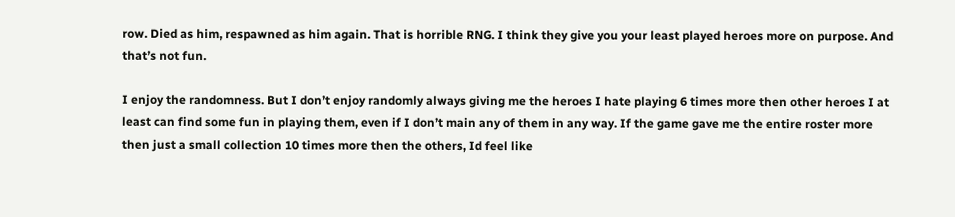row. Died as him, respawned as him again. That is horrible RNG. I think they give you your least played heroes more on purpose. And that’s not fun.

I enjoy the randomness. But I don’t enjoy randomly always giving me the heroes I hate playing 6 times more then other heroes I at least can find some fun in playing them, even if I don’t main any of them in any way. If the game gave me the entire roster more then just a small collection 10 times more then the others, Id feel like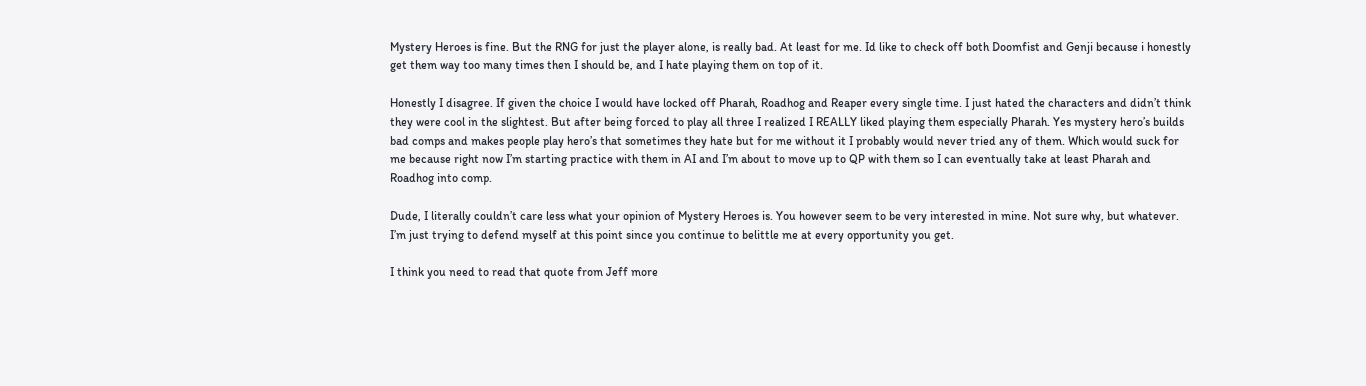Mystery Heroes is fine. But the RNG for just the player alone, is really bad. At least for me. Id like to check off both Doomfist and Genji because i honestly get them way too many times then I should be, and I hate playing them on top of it.

Honestly I disagree. If given the choice I would have locked off Pharah, Roadhog and Reaper every single time. I just hated the characters and didn’t think they were cool in the slightest. But after being forced to play all three I realized I REALLY liked playing them especially Pharah. Yes mystery hero’s builds bad comps and makes people play hero’s that sometimes they hate but for me without it I probably would never tried any of them. Which would suck for me because right now I’m starting practice with them in AI and I’m about to move up to QP with them so I can eventually take at least Pharah and Roadhog into comp.

Dude, I literally couldn’t care less what your opinion of Mystery Heroes is. You however seem to be very interested in mine. Not sure why, but whatever. I’m just trying to defend myself at this point since you continue to belittle me at every opportunity you get.

I think you need to read that quote from Jeff more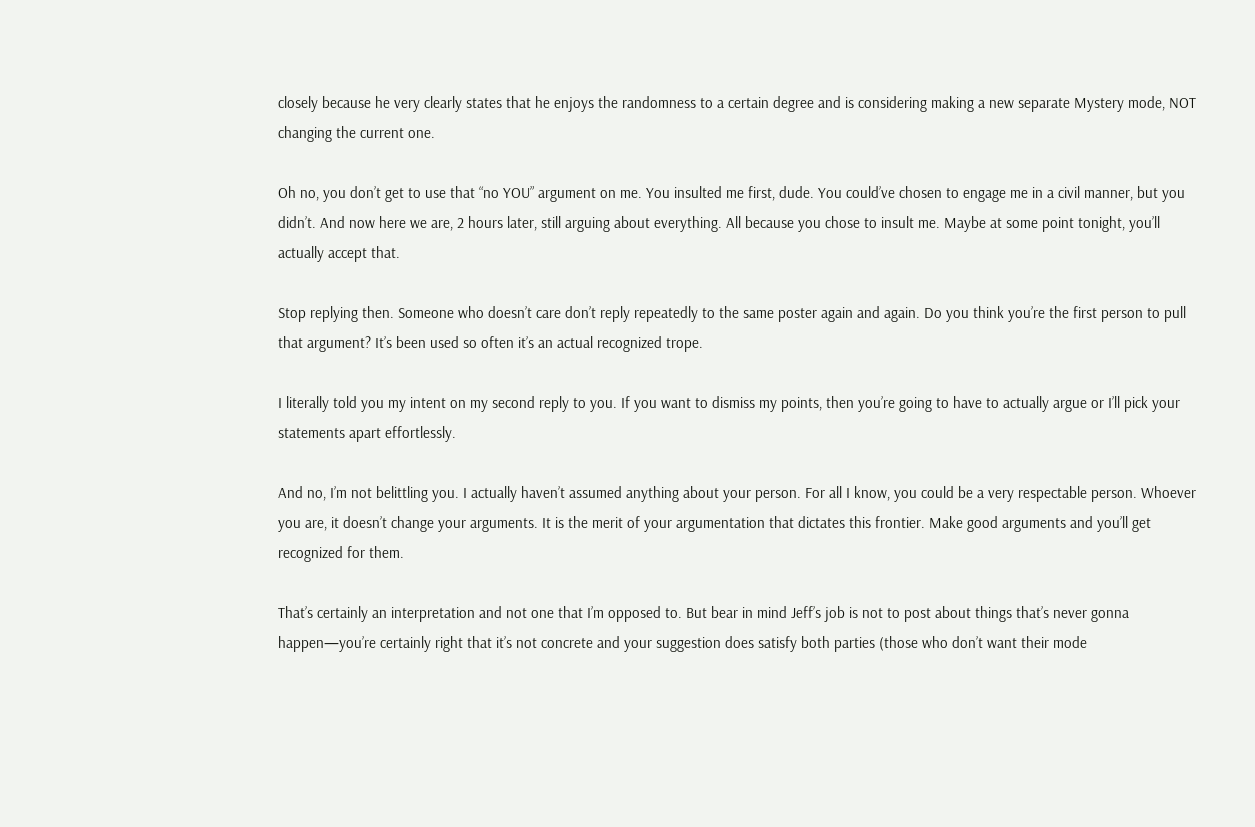closely because he very clearly states that he enjoys the randomness to a certain degree and is considering making a new separate Mystery mode, NOT changing the current one.

Oh no, you don’t get to use that “no YOU” argument on me. You insulted me first, dude. You could’ve chosen to engage me in a civil manner, but you didn’t. And now here we are, 2 hours later, still arguing about everything. All because you chose to insult me. Maybe at some point tonight, you’ll actually accept that.

Stop replying then. Someone who doesn’t care don’t reply repeatedly to the same poster again and again. Do you think you’re the first person to pull that argument? It’s been used so often it’s an actual recognized trope.

I literally told you my intent on my second reply to you. If you want to dismiss my points, then you’re going to have to actually argue or I’ll pick your statements apart effortlessly.

And no, I’m not belittling you. I actually haven’t assumed anything about your person. For all I know, you could be a very respectable person. Whoever you are, it doesn’t change your arguments. It is the merit of your argumentation that dictates this frontier. Make good arguments and you’ll get recognized for them.

That’s certainly an interpretation and not one that I’m opposed to. But bear in mind Jeff’s job is not to post about things that’s never gonna happen—you’re certainly right that it’s not concrete and your suggestion does satisfy both parties (those who don’t want their mode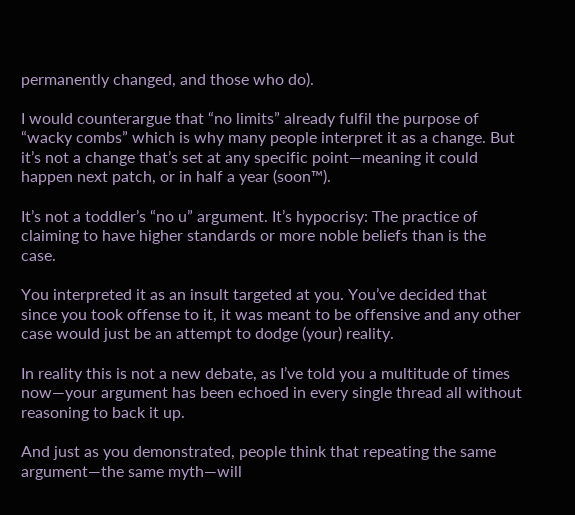permanently changed, and those who do).

I would counterargue that “no limits” already fulfil the purpose of “wacky combs” which is why many people interpret it as a change. But it’s not a change that’s set at any specific point—meaning it could happen next patch, or in half a year (soon™).

It’s not a toddler’s “no u” argument. It’s hypocrisy: The practice of claiming to have higher standards or more noble beliefs than is the case.

You interpreted it as an insult targeted at you. You’ve decided that since you took offense to it, it was meant to be offensive and any other case would just be an attempt to dodge (your) reality.

In reality this is not a new debate, as I’ve told you a multitude of times now—your argument has been echoed in every single thread all without reasoning to back it up.

And just as you demonstrated, people think that repeating the same argument—the same myth—will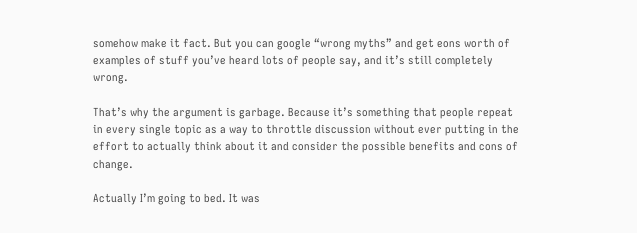somehow make it fact. But you can google “wrong myths” and get eons worth of examples of stuff you’ve heard lots of people say, and it’s still completely wrong.

That’s why the argument is garbage. Because it’s something that people repeat in every single topic as a way to throttle discussion without ever putting in the effort to actually think about it and consider the possible benefits and cons of change.

Actually I’m going to bed. It was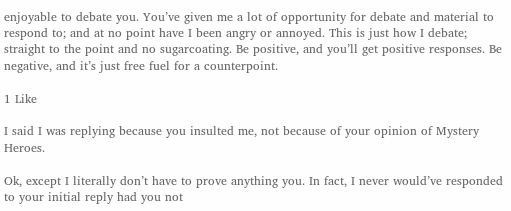enjoyable to debate you. You’ve given me a lot of opportunity for debate and material to respond to; and at no point have I been angry or annoyed. This is just how I debate; straight to the point and no sugarcoating. Be positive, and you’ll get positive responses. Be negative, and it’s just free fuel for a counterpoint.

1 Like

I said I was replying because you insulted me, not because of your opinion of Mystery Heroes.

Ok, except I literally don’t have to prove anything you. In fact, I never would’ve responded to your initial reply had you not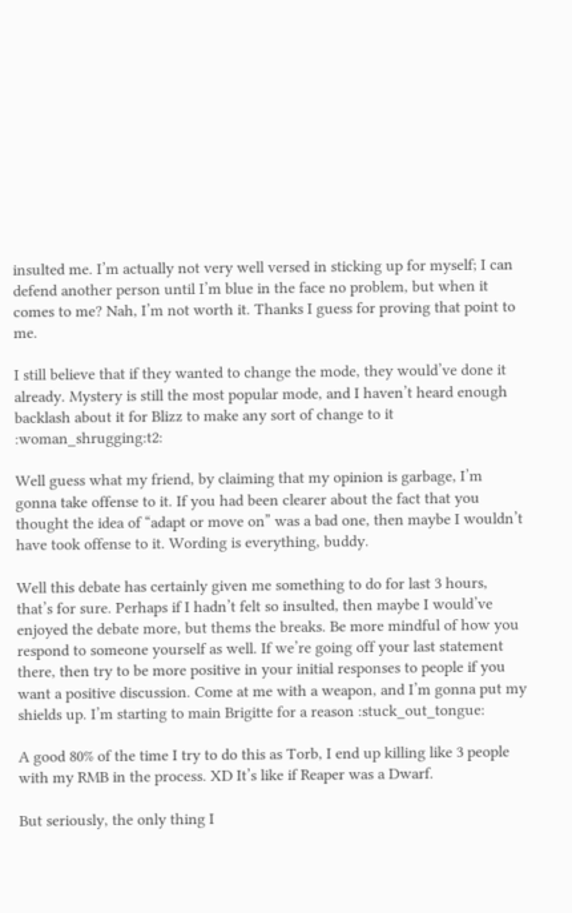insulted me. I’m actually not very well versed in sticking up for myself; I can defend another person until I’m blue in the face no problem, but when it comes to me? Nah, I’m not worth it. Thanks I guess for proving that point to me.

I still believe that if they wanted to change the mode, they would’ve done it already. Mystery is still the most popular mode, and I haven’t heard enough backlash about it for Blizz to make any sort of change to it :woman_shrugging:t2:

Well guess what my friend, by claiming that my opinion is garbage, I’m gonna take offense to it. If you had been clearer about the fact that you thought the idea of “adapt or move on” was a bad one, then maybe I wouldn’t have took offense to it. Wording is everything, buddy.

Well this debate has certainly given me something to do for last 3 hours, that’s for sure. Perhaps if I hadn’t felt so insulted, then maybe I would’ve enjoyed the debate more, but thems the breaks. Be more mindful of how you respond to someone yourself as well. If we’re going off your last statement there, then try to be more positive in your initial responses to people if you want a positive discussion. Come at me with a weapon, and I’m gonna put my shields up. I’m starting to main Brigitte for a reason :stuck_out_tongue:

A good 80% of the time I try to do this as Torb, I end up killing like 3 people with my RMB in the process. XD It’s like if Reaper was a Dwarf.

But seriously, the only thing I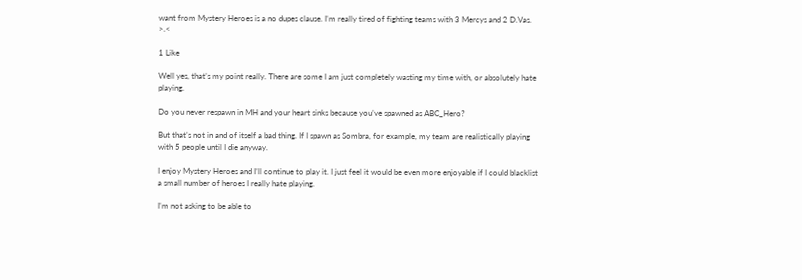want from Mystery Heroes is a no dupes clause. I’m really tired of fighting teams with 3 Mercys and 2 D.Vas. >.<

1 Like

Well yes, that’s my point really. There are some I am just completely wasting my time with, or absolutely hate playing.

Do you never respawn in MH and your heart sinks because you’ve spawned as ABC_Hero?

But that’s not in and of itself a bad thing. If I spawn as Sombra, for example, my team are realistically playing with 5 people until I die anyway.

I enjoy Mystery Heroes and I’ll continue to play it. I just feel it would be even more enjoyable if I could blacklist a small number of heroes I really hate playing.

I’m not asking to be able to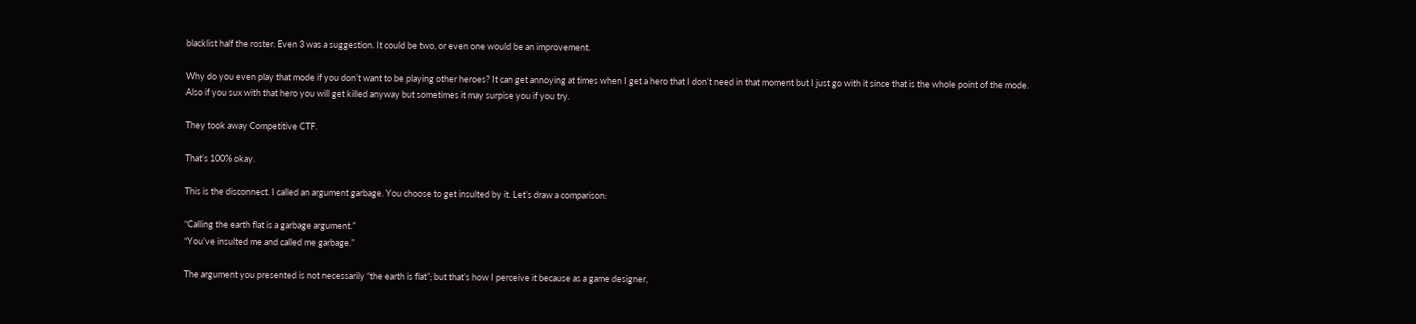blacklist half the roster. Even 3 was a suggestion. It could be two, or even one would be an improvement.

Why do you even play that mode if you don’t want to be playing other heroes? It can get annoying at times when I get a hero that I don’t need in that moment but I just go with it since that is the whole point of the mode.
Also if you sux with that hero you will get killed anyway but sometimes it may surpise you if you try.

They took away Competitive CTF.

That’s 100% okay.

This is the disconnect. I called an argument garbage. You choose to get insulted by it. Let’s draw a comparison:

“Calling the earth flat is a garbage argument.”
“You’ve insulted me and called me garbage.”

The argument you presented is not necessarily “the earth is flat”; but that’s how I perceive it because as a game designer,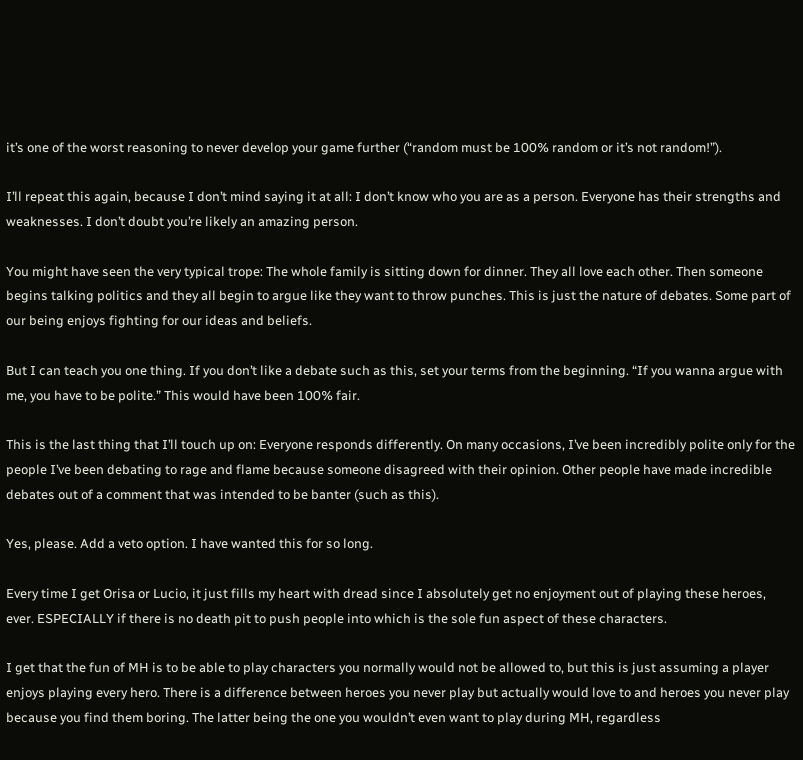it’s one of the worst reasoning to never develop your game further (“random must be 100% random or it’s not random!”).

I’ll repeat this again, because I don’t mind saying it at all: I don’t know who you are as a person. Everyone has their strengths and weaknesses. I don’t doubt you’re likely an amazing person.

You might have seen the very typical trope: The whole family is sitting down for dinner. They all love each other. Then someone begins talking politics and they all begin to argue like they want to throw punches. This is just the nature of debates. Some part of our being enjoys fighting for our ideas and beliefs.

But I can teach you one thing. If you don’t like a debate such as this, set your terms from the beginning. “If you wanna argue with me, you have to be polite.” This would have been 100% fair.

This is the last thing that I’ll touch up on: Everyone responds differently. On many occasions, I’ve been incredibly polite only for the people I’ve been debating to rage and flame because someone disagreed with their opinion. Other people have made incredible debates out of a comment that was intended to be banter (such as this).

Yes, please. Add a veto option. I have wanted this for so long.

Every time I get Orisa or Lucio, it just fills my heart with dread since I absolutely get no enjoyment out of playing these heroes, ever. ESPECIALLY if there is no death pit to push people into which is the sole fun aspect of these characters.

I get that the fun of MH is to be able to play characters you normally would not be allowed to, but this is just assuming a player enjoys playing every hero. There is a difference between heroes you never play but actually would love to and heroes you never play because you find them boring. The latter being the one you wouldn’t even want to play during MH, regardless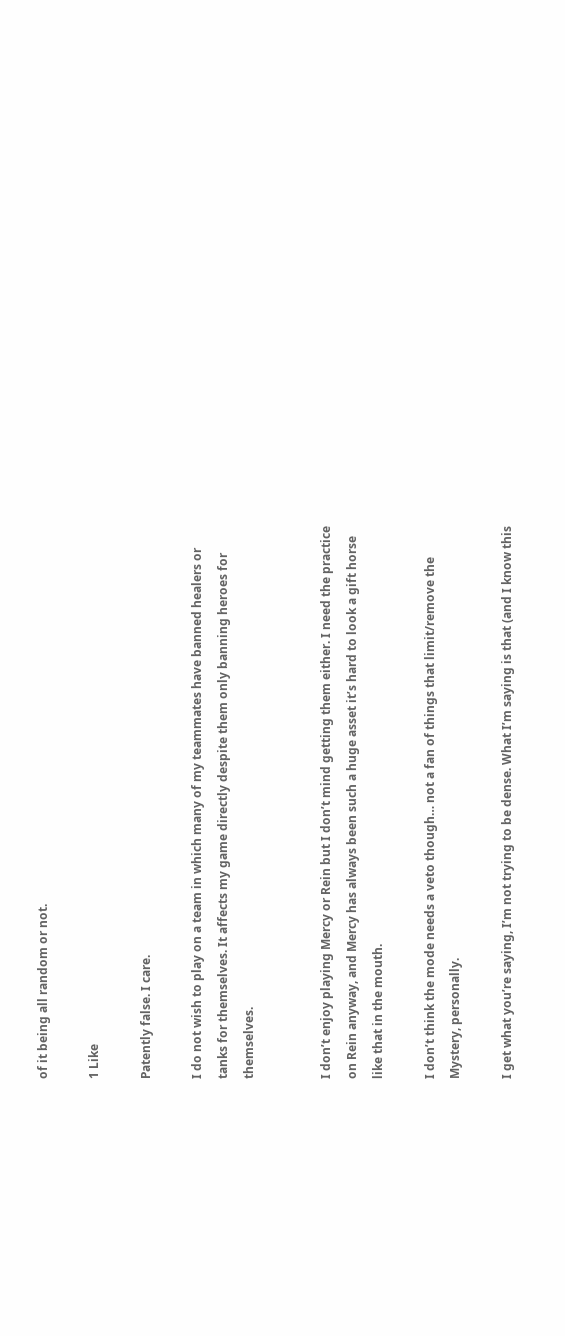of it being all random or not.

1 Like

Patently false. I care.

I do not wish to play on a team in which many of my teammates have banned healers or tanks for themselves. It affects my game directly despite them only banning heroes for themselves.


I don’t enjoy playing Mercy or Rein but I don’t mind getting them either. I need the practice on Rein anyway, and Mercy has always been such a huge asset it’s hard to look a gift horse like that in the mouth.

I don’t think the mode needs a veto though… not a fan of things that limit/remove the Mystery, personally.

I get what you’re saying, I’m not trying to be dense. What I’m saying is that (and I know this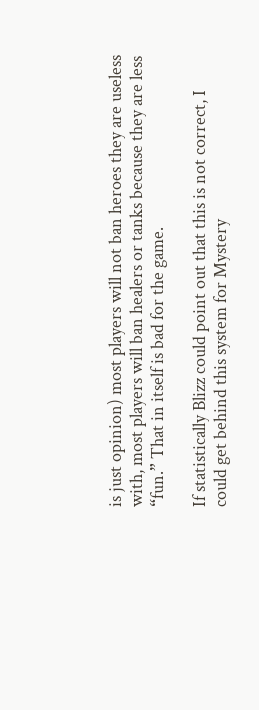is just opinion) most players will not ban heroes they are useless with, most players will ban healers or tanks because they are less “fun.” That in itself is bad for the game.

If statistically Blizz could point out that this is not correct, I could get behind this system for Mystery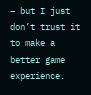– but I just don’t trust it to make a better game experience.